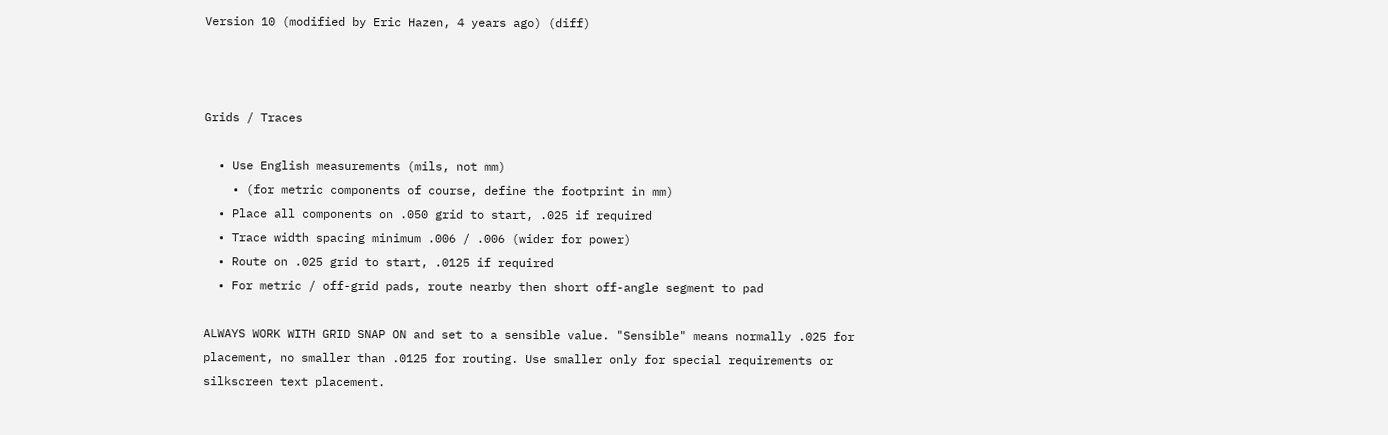Version 10 (modified by Eric Hazen, 4 years ago) (diff)



Grids / Traces

  • Use English measurements (mils, not mm)
    • (for metric components of course, define the footprint in mm)
  • Place all components on .050 grid to start, .025 if required
  • Trace width spacing minimum .006 / .006 (wider for power)
  • Route on .025 grid to start, .0125 if required
  • For metric / off-grid pads, route nearby then short off-angle segment to pad

ALWAYS WORK WITH GRID SNAP ON and set to a sensible value. "Sensible" means normally .025 for placement, no smaller than .0125 for routing. Use smaller only for special requirements or silkscreen text placement.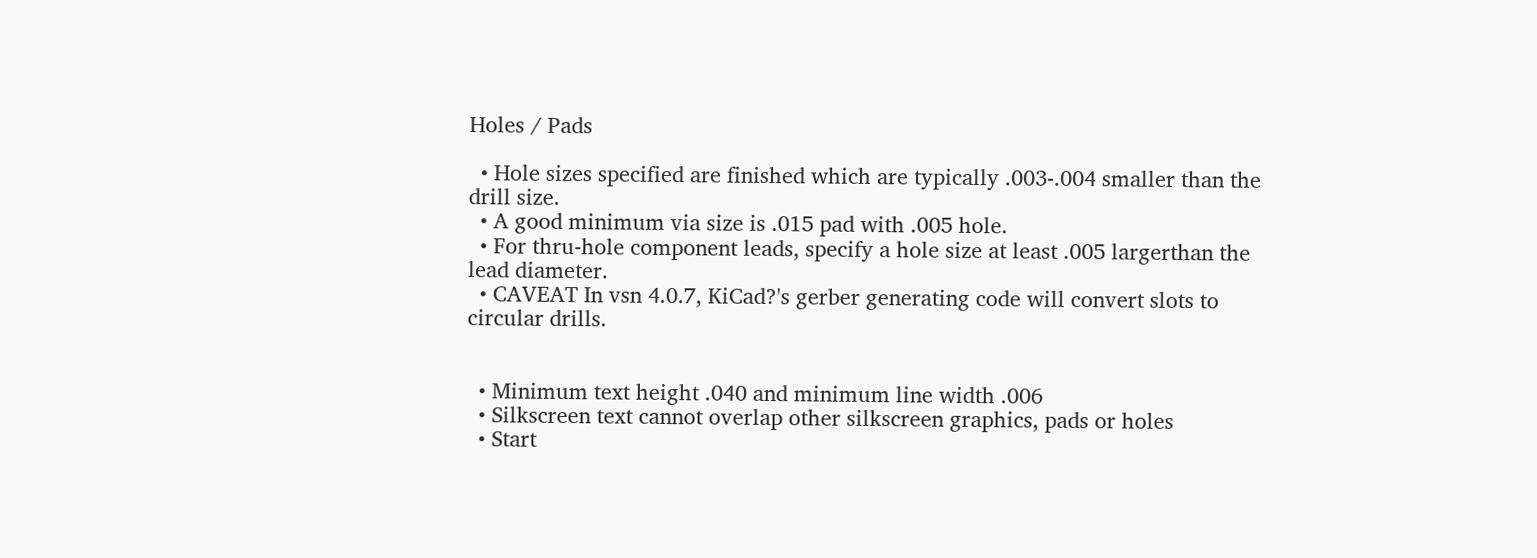Holes / Pads

  • Hole sizes specified are finished which are typically .003-.004 smaller than the drill size.
  • A good minimum via size is .015 pad with .005 hole.
  • For thru-hole component leads, specify a hole size at least .005 largerthan the lead diameter.
  • CAVEAT In vsn 4.0.7, KiCad?'s gerber generating code will convert slots to circular drills.


  • Minimum text height .040 and minimum line width .006
  • Silkscreen text cannot overlap other silkscreen graphics, pads or holes
  • Start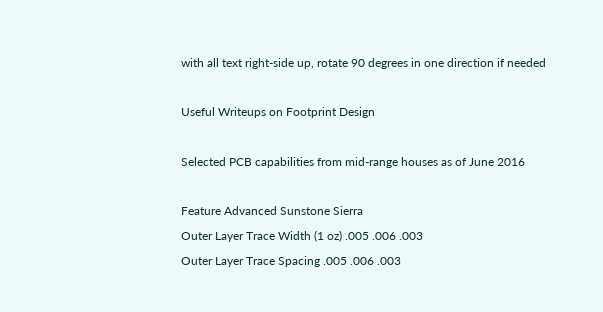with all text right-side up, rotate 90 degrees in one direction if needed

Useful Writeups on Footprint Design

Selected PCB capabilities from mid-range houses as of June 2016

Feature Advanced Sunstone Sierra
Outer Layer Trace Width (1 oz) .005 .006 .003
Outer Layer Trace Spacing .005 .006 .003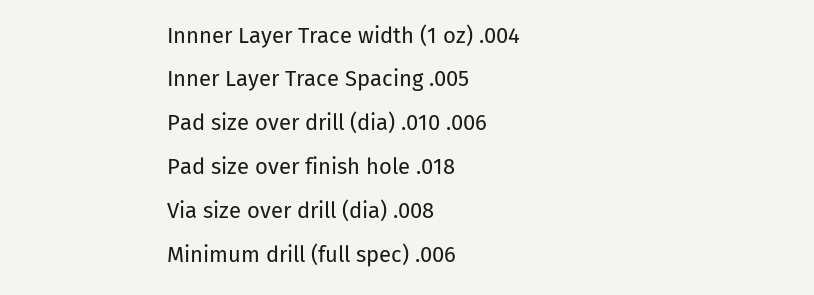Innner Layer Trace width (1 oz) .004
Inner Layer Trace Spacing .005
Pad size over drill (dia) .010 .006
Pad size over finish hole .018
Via size over drill (dia) .008
Minimum drill (full spec) .006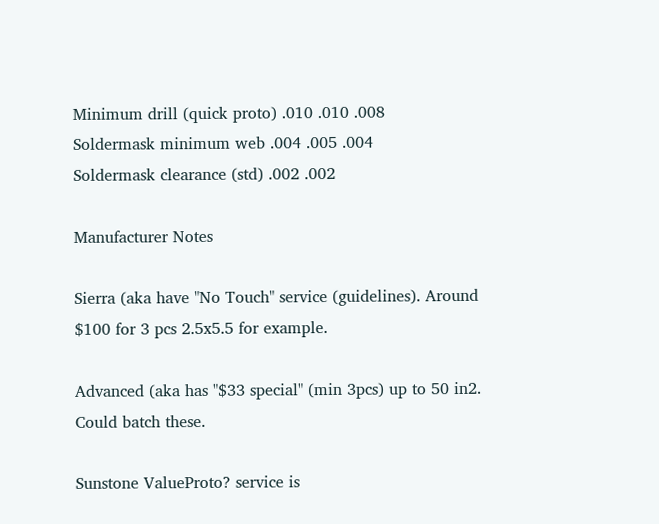Minimum drill (quick proto) .010 .010 .008
Soldermask minimum web .004 .005 .004
Soldermask clearance (std) .002 .002

Manufacturer Notes

Sierra (aka have "No Touch" service (guidelines). Around $100 for 3 pcs 2.5x5.5 for example.

Advanced (aka has "$33 special" (min 3pcs) up to 50 in2. Could batch these.

Sunstone ValueProto? service is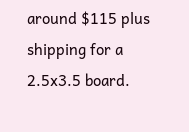around $115 plus shipping for a 2.5x3.5 board.